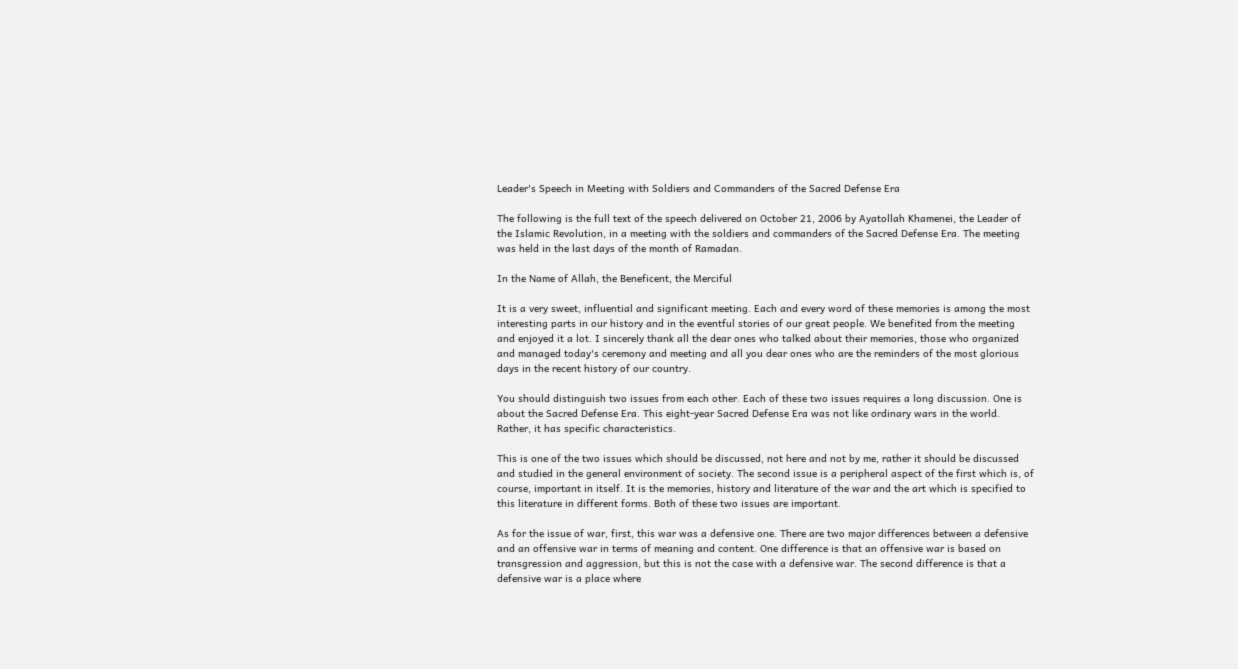Leader's Speech in Meeting with Soldiers and Commanders of the Sacred Defense Era

The following is the full text of the speech delivered on October 21, 2006 by Ayatollah Khamenei, the Leader of the Islamic Revolution, in a meeting with the soldiers and commanders of the Sacred Defense Era. The meeting was held in the last days of the month of Ramadan.

In the Name of Allah, the Beneficent, the Merciful

It is a very sweet, influential and significant meeting. Each and every word of these memories is among the most interesting parts in our history and in the eventful stories of our great people. We benefited from the meeting and enjoyed it a lot. I sincerely thank all the dear ones who talked about their memories, those who organized and managed today's ceremony and meeting and all you dear ones who are the reminders of the most glorious days in the recent history of our country.

You should distinguish two issues from each other. Each of these two issues requires a long discussion. One is about the Sacred Defense Era. This eight-year Sacred Defense Era was not like ordinary wars in the world. Rather, it has specific characteristics.

This is one of the two issues which should be discussed, not here and not by me, rather it should be discussed and studied in the general environment of society. The second issue is a peripheral aspect of the first which is, of course, important in itself. It is the memories, history and literature of the war and the art which is specified to this literature in different forms. Both of these two issues are important.

As for the issue of war, first, this war was a defensive one. There are two major differences between a defensive and an offensive war in terms of meaning and content. One difference is that an offensive war is based on transgression and aggression, but this is not the case with a defensive war. The second difference is that a defensive war is a place where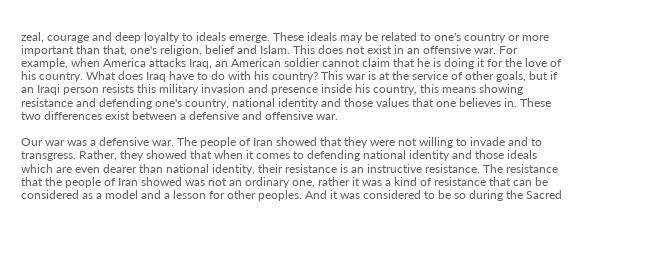zeal, courage and deep loyalty to ideals emerge. These ideals may be related to one's country or more important than that, one's religion, belief and Islam. This does not exist in an offensive war. For example, when America attacks Iraq, an American soldier cannot claim that he is doing it for the love of his country. What does Iraq have to do with his country? This war is at the service of other goals, but if an Iraqi person resists this military invasion and presence inside his country, this means showing resistance and defending one's country, national identity and those values that one believes in. These two differences exist between a defensive and offensive war.

Our war was a defensive war. The people of Iran showed that they were not willing to invade and to transgress. Rather, they showed that when it comes to defending national identity and those ideals which are even dearer than national identity, their resistance is an instructive resistance. The resistance that the people of Iran showed was not an ordinary one, rather it was a kind of resistance that can be considered as a model and a lesson for other peoples. And it was considered to be so during the Sacred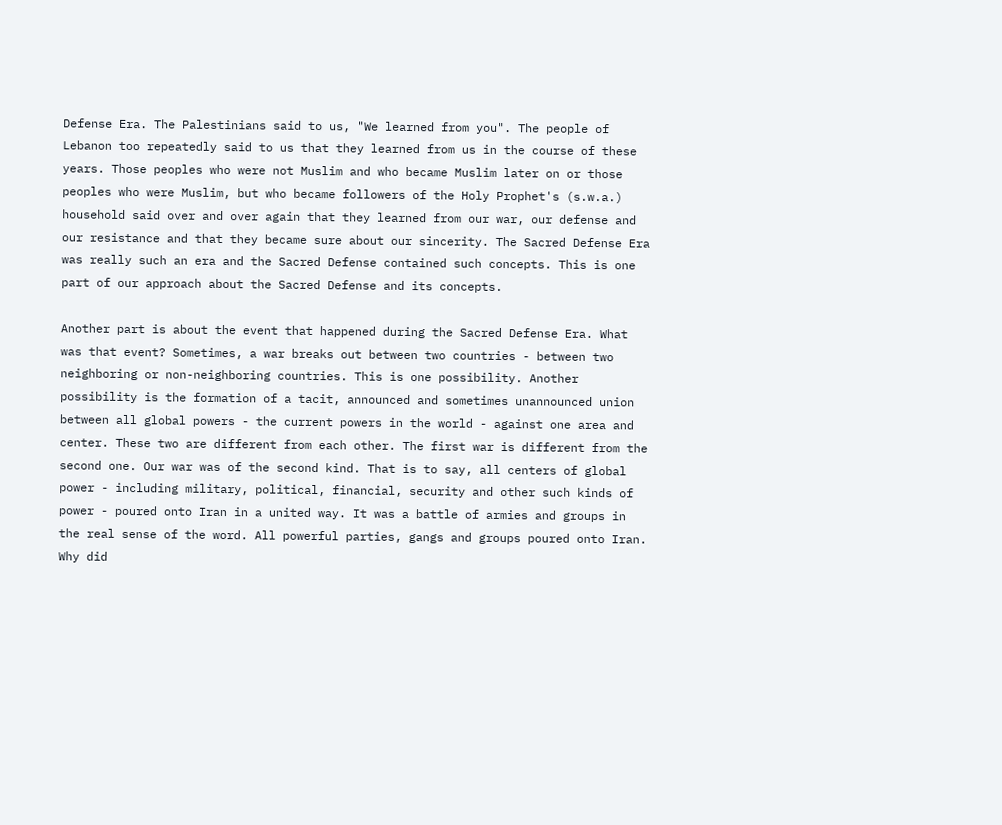Defense Era. The Palestinians said to us, "We learned from you". The people of Lebanon too repeatedly said to us that they learned from us in the course of these years. Those peoples who were not Muslim and who became Muslim later on or those peoples who were Muslim, but who became followers of the Holy Prophet's (s.w.a.) household said over and over again that they learned from our war, our defense and our resistance and that they became sure about our sincerity. The Sacred Defense Era was really such an era and the Sacred Defense contained such concepts. This is one part of our approach about the Sacred Defense and its concepts.

Another part is about the event that happened during the Sacred Defense Era. What was that event? Sometimes, a war breaks out between two countries - between two neighboring or non-neighboring countries. This is one possibility. Another possibility is the formation of a tacit, announced and sometimes unannounced union between all global powers - the current powers in the world - against one area and center. These two are different from each other. The first war is different from the second one. Our war was of the second kind. That is to say, all centers of global power - including military, political, financial, security and other such kinds of power - poured onto Iran in a united way. It was a battle of armies and groups in the real sense of the word. All powerful parties, gangs and groups poured onto Iran. Why did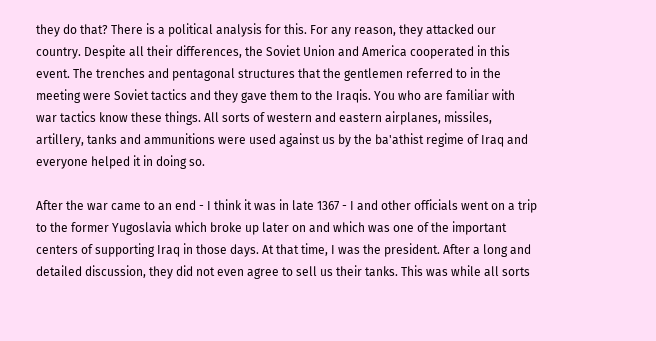they do that? There is a political analysis for this. For any reason, they attacked our country. Despite all their differences, the Soviet Union and America cooperated in this event. The trenches and pentagonal structures that the gentlemen referred to in the meeting were Soviet tactics and they gave them to the Iraqis. You who are familiar with war tactics know these things. All sorts of western and eastern airplanes, missiles, artillery, tanks and ammunitions were used against us by the ba'athist regime of Iraq and everyone helped it in doing so.

After the war came to an end - I think it was in late 1367 - I and other officials went on a trip to the former Yugoslavia which broke up later on and which was one of the important centers of supporting Iraq in those days. At that time, I was the president. After a long and detailed discussion, they did not even agree to sell us their tanks. This was while all sorts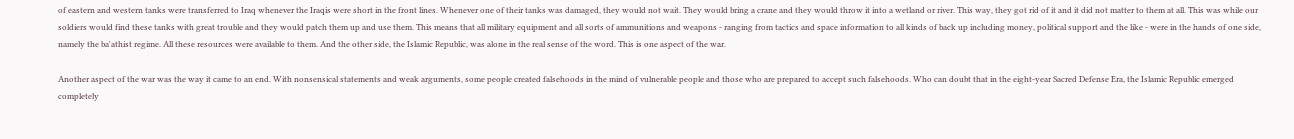of eastern and western tanks were transferred to Iraq whenever the Iraqis were short in the front lines. Whenever one of their tanks was damaged, they would not wait. They would bring a crane and they would throw it into a wetland or river. This way, they got rid of it and it did not matter to them at all. This was while our soldiers would find these tanks with great trouble and they would patch them up and use them. This means that all military equipment and all sorts of ammunitions and weapons - ranging from tactics and space information to all kinds of back up including money, political support and the like - were in the hands of one side, namely the ba'athist regime. All these resources were available to them. And the other side, the Islamic Republic, was alone in the real sense of the word. This is one aspect of the war.

Another aspect of the war was the way it came to an end. With nonsensical statements and weak arguments, some people created falsehoods in the mind of vulnerable people and those who are prepared to accept such falsehoods. Who can doubt that in the eight-year Sacred Defense Era, the Islamic Republic emerged completely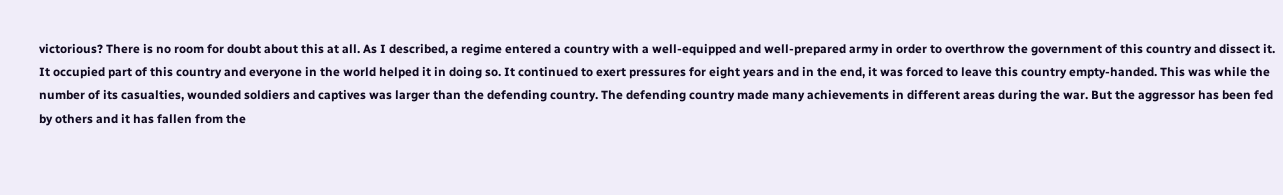victorious? There is no room for doubt about this at all. As I described, a regime entered a country with a well-equipped and well-prepared army in order to overthrow the government of this country and dissect it. It occupied part of this country and everyone in the world helped it in doing so. It continued to exert pressures for eight years and in the end, it was forced to leave this country empty-handed. This was while the number of its casualties, wounded soldiers and captives was larger than the defending country. The defending country made many achievements in different areas during the war. But the aggressor has been fed by others and it has fallen from the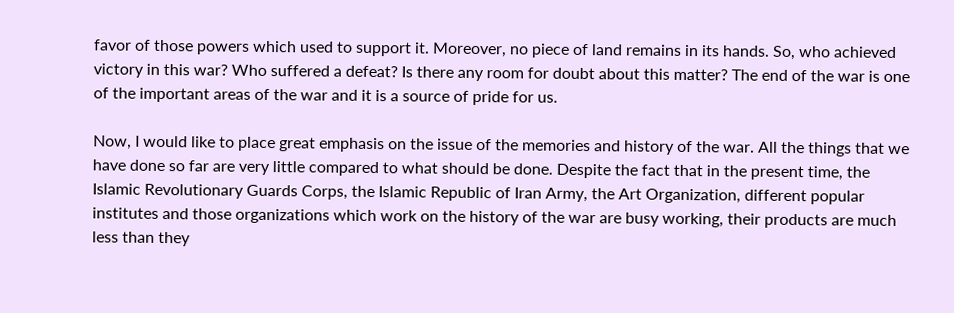favor of those powers which used to support it. Moreover, no piece of land remains in its hands. So, who achieved victory in this war? Who suffered a defeat? Is there any room for doubt about this matter? The end of the war is one of the important areas of the war and it is a source of pride for us.

Now, I would like to place great emphasis on the issue of the memories and history of the war. All the things that we have done so far are very little compared to what should be done. Despite the fact that in the present time, the Islamic Revolutionary Guards Corps, the Islamic Republic of Iran Army, the Art Organization, different popular institutes and those organizations which work on the history of the war are busy working, their products are much less than they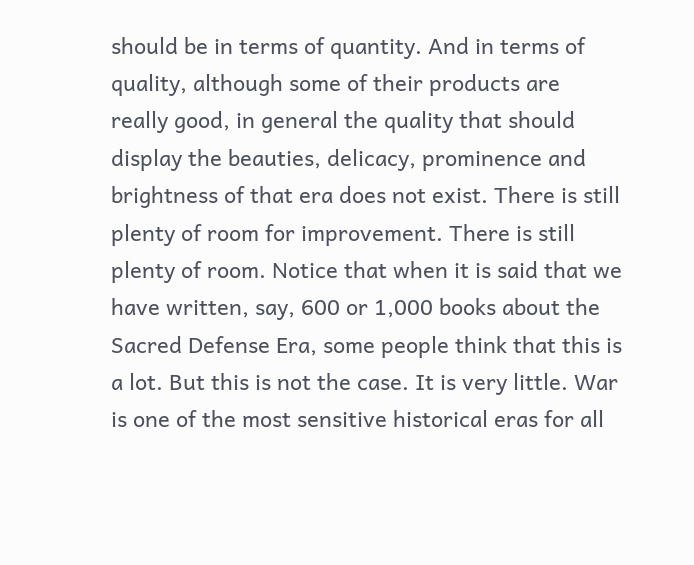should be in terms of quantity. And in terms of quality, although some of their products are really good, in general the quality that should display the beauties, delicacy, prominence and brightness of that era does not exist. There is still plenty of room for improvement. There is still plenty of room. Notice that when it is said that we have written, say, 600 or 1,000 books about the Sacred Defense Era, some people think that this is a lot. But this is not the case. It is very little. War is one of the most sensitive historical eras for all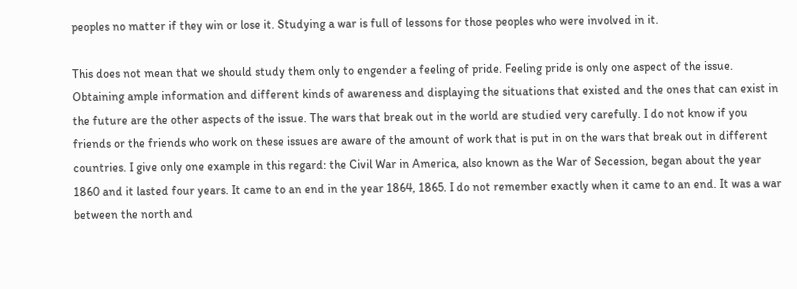peoples no matter if they win or lose it. Studying a war is full of lessons for those peoples who were involved in it.

This does not mean that we should study them only to engender a feeling of pride. Feeling pride is only one aspect of the issue. Obtaining ample information and different kinds of awareness and displaying the situations that existed and the ones that can exist in the future are the other aspects of the issue. The wars that break out in the world are studied very carefully. I do not know if you friends or the friends who work on these issues are aware of the amount of work that is put in on the wars that break out in different countries. I give only one example in this regard: the Civil War in America, also known as the War of Secession, began about the year 1860 and it lasted four years. It came to an end in the year 1864, 1865. I do not remember exactly when it came to an end. It was a war between the north and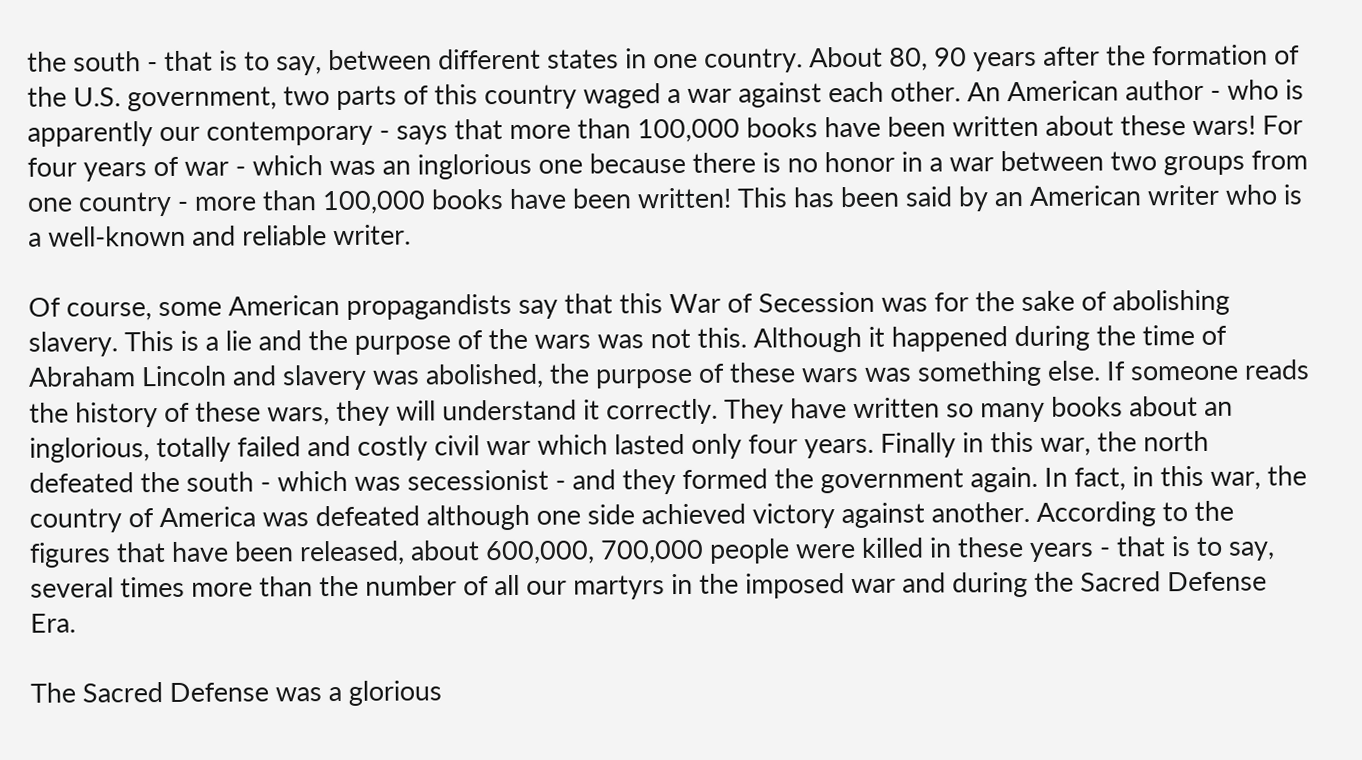the south - that is to say, between different states in one country. About 80, 90 years after the formation of the U.S. government, two parts of this country waged a war against each other. An American author - who is apparently our contemporary - says that more than 100,000 books have been written about these wars! For four years of war - which was an inglorious one because there is no honor in a war between two groups from one country - more than 100,000 books have been written! This has been said by an American writer who is a well-known and reliable writer.

Of course, some American propagandists say that this War of Secession was for the sake of abolishing slavery. This is a lie and the purpose of the wars was not this. Although it happened during the time of Abraham Lincoln and slavery was abolished, the purpose of these wars was something else. If someone reads the history of these wars, they will understand it correctly. They have written so many books about an inglorious, totally failed and costly civil war which lasted only four years. Finally in this war, the north defeated the south - which was secessionist - and they formed the government again. In fact, in this war, the country of America was defeated although one side achieved victory against another. According to the figures that have been released, about 600,000, 700,000 people were killed in these years - that is to say, several times more than the number of all our martyrs in the imposed war and during the Sacred Defense Era.

The Sacred Defense was a glorious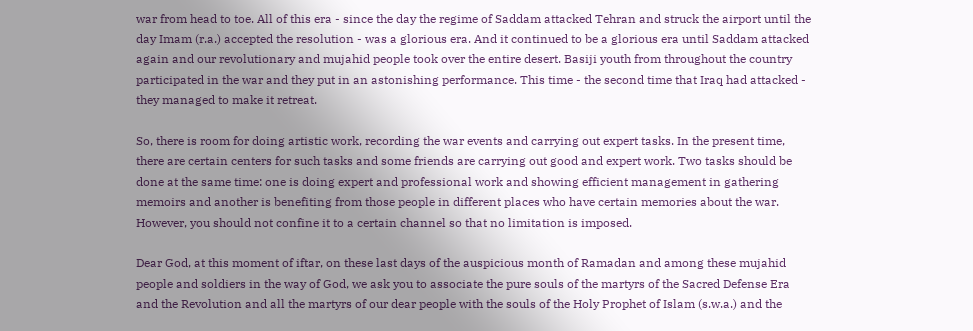war from head to toe. All of this era - since the day the regime of Saddam attacked Tehran and struck the airport until the day Imam (r.a.) accepted the resolution - was a glorious era. And it continued to be a glorious era until Saddam attacked again and our revolutionary and mujahid people took over the entire desert. Basiji youth from throughout the country participated in the war and they put in an astonishing performance. This time - the second time that Iraq had attacked - they managed to make it retreat.

So, there is room for doing artistic work, recording the war events and carrying out expert tasks. In the present time, there are certain centers for such tasks and some friends are carrying out good and expert work. Two tasks should be done at the same time: one is doing expert and professional work and showing efficient management in gathering memoirs and another is benefiting from those people in different places who have certain memories about the war. However, you should not confine it to a certain channel so that no limitation is imposed.

Dear God, at this moment of iftar, on these last days of the auspicious month of Ramadan and among these mujahid people and soldiers in the way of God, we ask you to associate the pure souls of the martyrs of the Sacred Defense Era and the Revolution and all the martyrs of our dear people with the souls of the Holy Prophet of Islam (s.w.a.) and the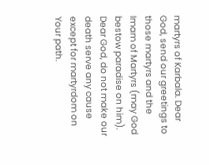martyrs of Karbala. Dear God, send our greetings to those martyrs and the Imam of Martyrs (may God bestow paradise on him). Dear God, do not make our death serve any cause except for martyrdom on Your path.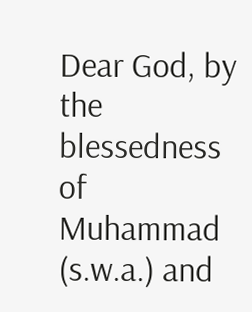Dear God, by the blessedness of Muhammad (s.w.a.) and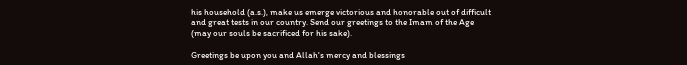his household (a.s.), make us emerge victorious and honorable out of difficult and great tests in our country. Send our greetings to the Imam of the Age (may our souls be sacrificed for his sake).

Greetings be upon you and Allah's mercy and blessings